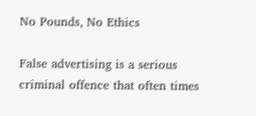No Pounds, No Ethics

False advertising is a serious criminal offence that often times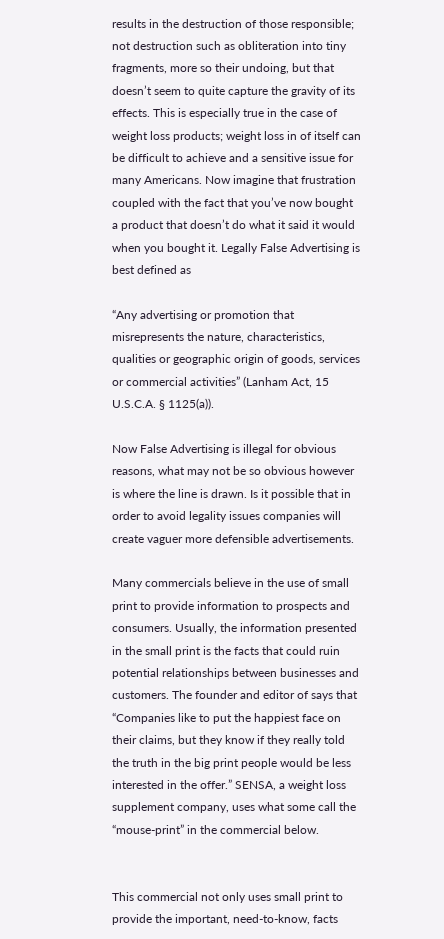results in the destruction of those responsible; not destruction such as obliteration into tiny fragments, more so their undoing, but that doesn’t seem to quite capture the gravity of its effects. This is especially true in the case of weight loss products; weight loss in of itself can be difficult to achieve and a sensitive issue for many Americans. Now imagine that frustration coupled with the fact that you’ve now bought a product that doesn’t do what it said it would when you bought it. Legally False Advertising is best defined as

“Any advertising or promotion that misrepresents the nature, characteristics, qualities or geographic origin of goods, services or commercial activities” (Lanham Act, 15 U.S.C.A. § 1125(a)).

Now False Advertising is illegal for obvious reasons, what may not be so obvious however is where the line is drawn. Is it possible that in order to avoid legality issues companies will create vaguer more defensible advertisements.

Many commercials believe in the use of small print to provide information to prospects and consumers. Usually, the information presented in the small print is the facts that could ruin potential relationships between businesses and customers. The founder and editor of says that “Companies like to put the happiest face on their claims, but they know if they really told the truth in the big print people would be less interested in the offer.” SENSA, a weight loss supplement company, uses what some call the “mouse-print” in the commercial below.


This commercial not only uses small print to provide the important, need-to-know, facts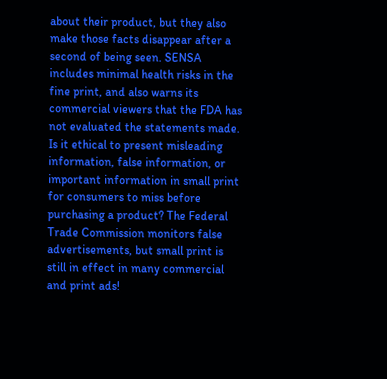about their product, but they also make those facts disappear after a second of being seen. SENSA includes minimal health risks in the fine print, and also warns its commercial viewers that the FDA has not evaluated the statements made. Is it ethical to present misleading information, false information, or important information in small print for consumers to miss before purchasing a product? The Federal Trade Commission monitors false advertisements, but small print is still in effect in many commercial and print ads!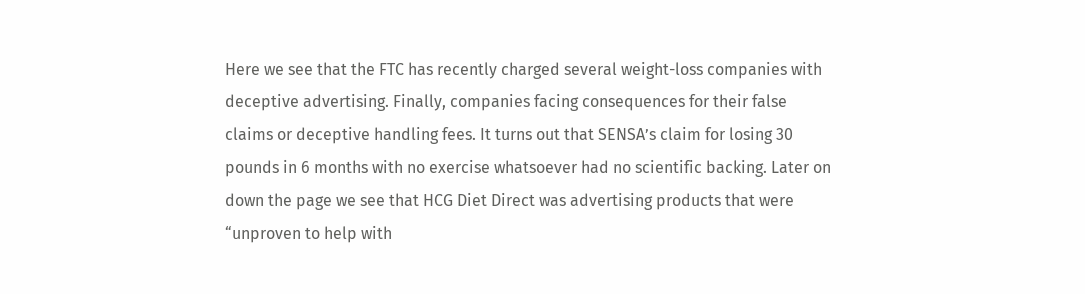Here we see that the FTC has recently charged several weight-loss companies with deceptive advertising. Finally, companies facing consequences for their false claims or deceptive handling fees. It turns out that SENSA’s claim for losing 30 pounds in 6 months with no exercise whatsoever had no scientific backing. Later on down the page we see that HCG Diet Direct was advertising products that were “unproven to help with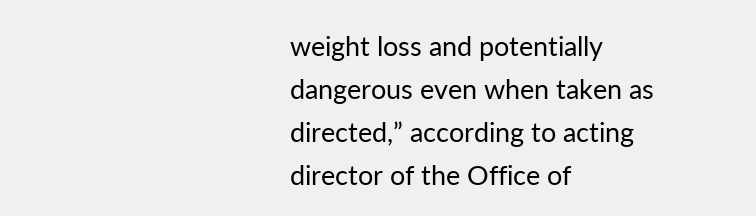weight loss and potentially dangerous even when taken as directed,” according to acting director of the Office of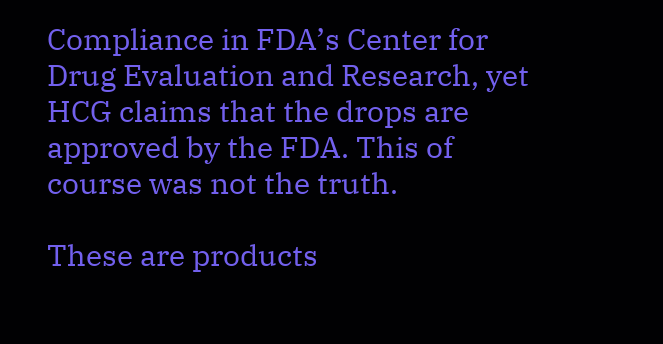Compliance in FDA’s Center for Drug Evaluation and Research, yet HCG claims that the drops are approved by the FDA. This of course was not the truth.

These are products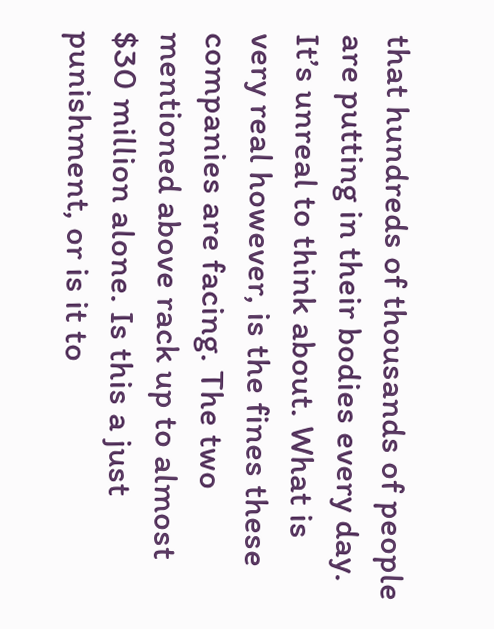that hundreds of thousands of people are putting in their bodies every day. It’s unreal to think about. What is very real however, is the fines these companies are facing. The two mentioned above rack up to almost $30 million alone. Is this a just punishment, or is it to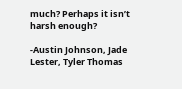much? Perhaps it isn’t harsh enough?

-Austin Johnson, Jade Lester, Tyler Thomas